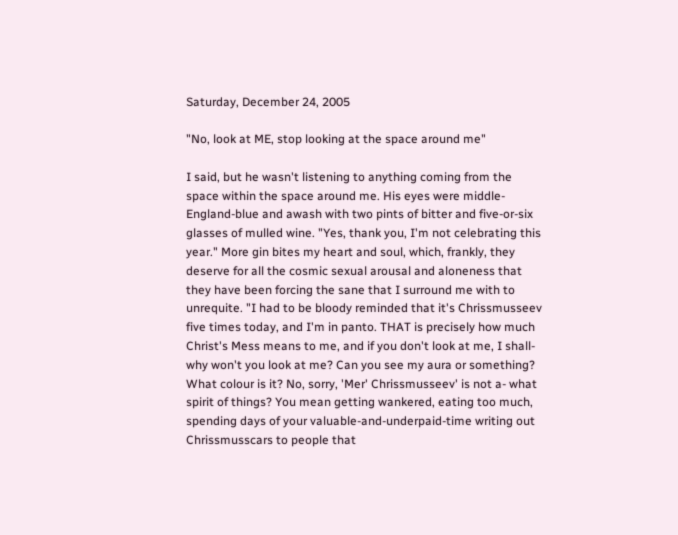Saturday, December 24, 2005

"No, look at ME, stop looking at the space around me"

I said, but he wasn't listening to anything coming from the space within the space around me. His eyes were middle-England-blue and awash with two pints of bitter and five-or-six glasses of mulled wine. "Yes, thank you, I'm not celebrating this year." More gin bites my heart and soul, which, frankly, they deserve for all the cosmic sexual arousal and aloneness that they have been forcing the sane that I surround me with to unrequite. "I had to be bloody reminded that it's Chrissmusseev five times today, and I'm in panto. THAT is precisely how much Christ's Mess means to me, and if you don't look at me, I shall- why won't you look at me? Can you see my aura or something? What colour is it? No, sorry, 'Mer' Chrissmusseev' is not a- what spirit of things? You mean getting wankered, eating too much, spending days of your valuable-and-underpaid-time writing out Chrissmusscars to people that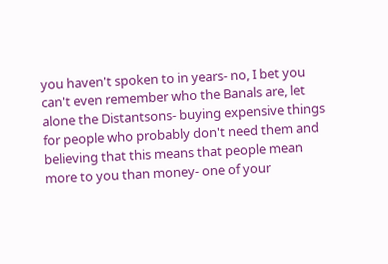you haven't spoken to in years- no, I bet you can't even remember who the Banals are, let alone the Distantsons- buying expensive things for people who probably don't need them and believing that this means that people mean more to you than money- one of your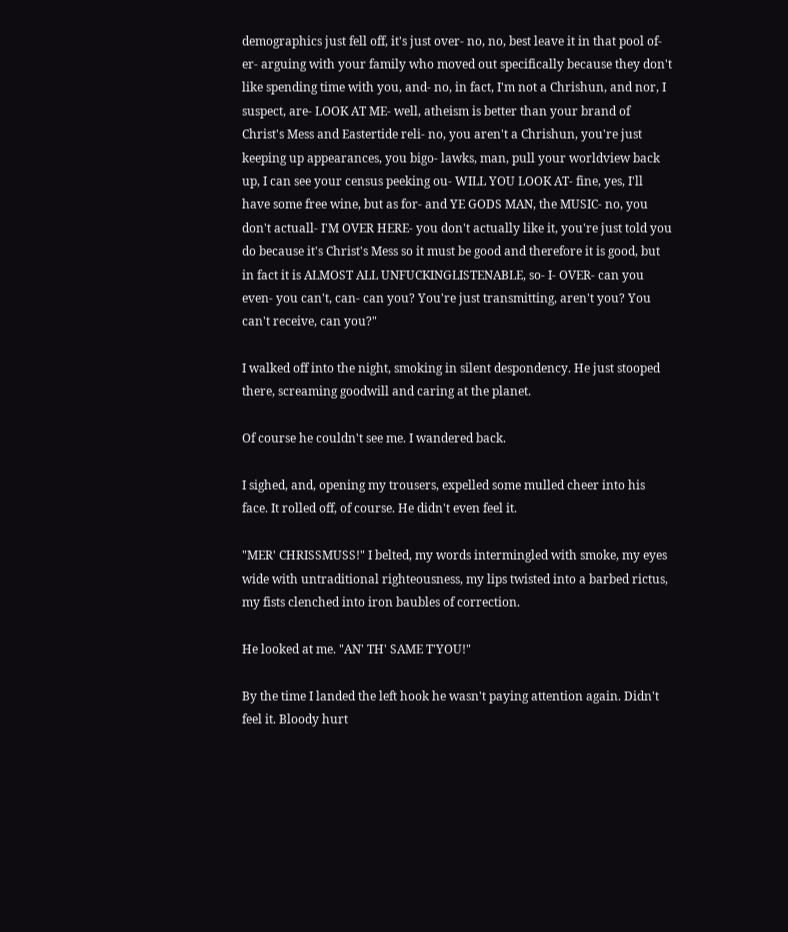demographics just fell off, it's just over- no, no, best leave it in that pool of- er- arguing with your family who moved out specifically because they don't like spending time with you, and- no, in fact, I'm not a Chrishun, and nor, I suspect, are- LOOK AT ME- well, atheism is better than your brand of Christ's Mess and Eastertide reli- no, you aren't a Chrishun, you're just keeping up appearances, you bigo- lawks, man, pull your worldview back up, I can see your census peeking ou- WILL YOU LOOK AT- fine, yes, I'll have some free wine, but as for- and YE GODS MAN, the MUSIC- no, you don't actuall- I'M OVER HERE- you don't actually like it, you're just told you do because it's Christ's Mess so it must be good and therefore it is good, but in fact it is ALMOST ALL UNFUCKINGLISTENABLE, so- I- OVER- can you even- you can't, can- can you? You're just transmitting, aren't you? You can't receive, can you?"

I walked off into the night, smoking in silent despondency. He just stooped there, screaming goodwill and caring at the planet.

Of course he couldn't see me. I wandered back.

I sighed, and, opening my trousers, expelled some mulled cheer into his face. It rolled off, of course. He didn't even feel it.

"MER' CHRISSMUSS!" I belted, my words intermingled with smoke, my eyes wide with untraditional righteousness, my lips twisted into a barbed rictus, my fists clenched into iron baubles of correction.

He looked at me. "AN' TH' SAME T'YOU!"

By the time I landed the left hook he wasn't paying attention again. Didn't feel it. Bloody hurt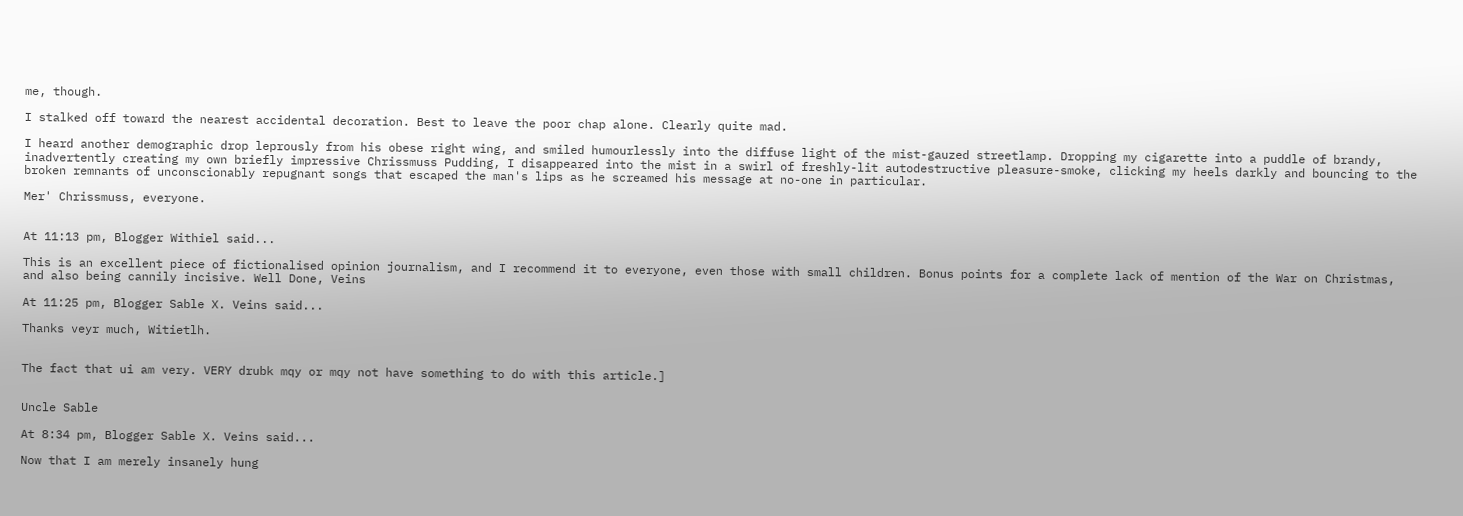me, though.

I stalked off toward the nearest accidental decoration. Best to leave the poor chap alone. Clearly quite mad.

I heard another demographic drop leprously from his obese right wing, and smiled humourlessly into the diffuse light of the mist-gauzed streetlamp. Dropping my cigarette into a puddle of brandy, inadvertently creating my own briefly impressive Chrissmuss Pudding, I disappeared into the mist in a swirl of freshly-lit autodestructive pleasure-smoke, clicking my heels darkly and bouncing to the broken remnants of unconscionably repugnant songs that escaped the man's lips as he screamed his message at no-one in particular.

Mer' Chrissmuss, everyone.


At 11:13 pm, Blogger Withiel said...

This is an excellent piece of fictionalised opinion journalism, and I recommend it to everyone, even those with small children. Bonus points for a complete lack of mention of the War on Christmas, and also being cannily incisive. Well Done, Veins

At 11:25 pm, Blogger Sable X. Veins said...

Thanks veyr much, Witietlh.


The fact that ui am very. VERY drubk mqy or mqy not have something to do with this article.]


Uncle Sable

At 8:34 pm, Blogger Sable X. Veins said...

Now that I am merely insanely hung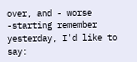over, and - worse -starting remember yesterday, I'd like to say: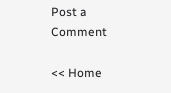Post a Comment

<< Home